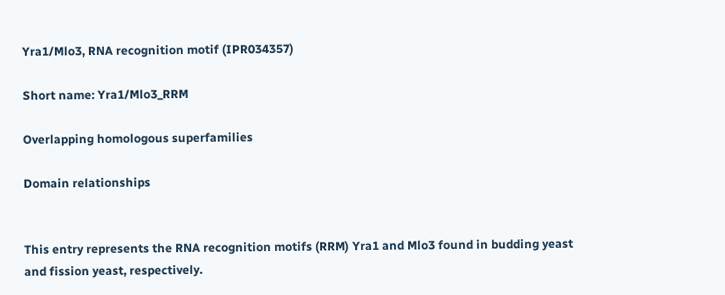Yra1/Mlo3, RNA recognition motif (IPR034357)

Short name: Yra1/Mlo3_RRM

Overlapping homologous superfamilies

Domain relationships


This entry represents the RNA recognition motifs (RRM) Yra1 and Mlo3 found in budding yeast and fission yeast, respectively.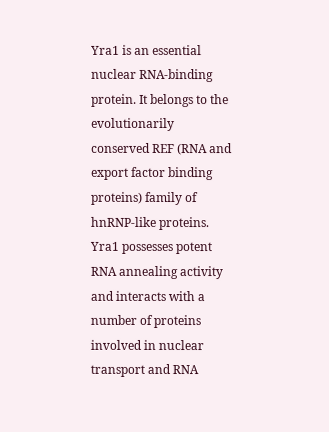Yra1 is an essential nuclear RNA-binding protein. It belongs to the evolutionarily conserved REF (RNA and export factor binding proteins) family of hnRNP-like proteins. Yra1 possesses potent RNA annealing activity and interacts with a number of proteins involved in nuclear transport and RNA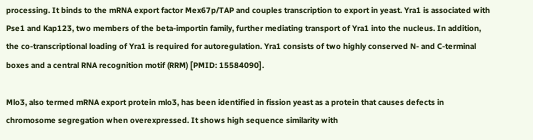processing. It binds to the mRNA export factor Mex67p/TAP and couples transcription to export in yeast. Yra1 is associated with Pse1 and Kap123, two members of the beta-importin family, further mediating transport of Yra1 into the nucleus. In addition, the co-transcriptional loading of Yra1 is required for autoregulation. Yra1 consists of two highly conserved N- and C-terminal boxes and a central RNA recognition motif (RRM) [PMID: 15584090].

Mlo3, also termed mRNA export protein mlo3, has been identified in fission yeast as a protein that causes defects in chromosome segregation when overexpressed. It shows high sequence similarity with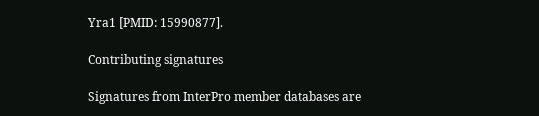Yra1 [PMID: 15990877].

Contributing signatures

Signatures from InterPro member databases are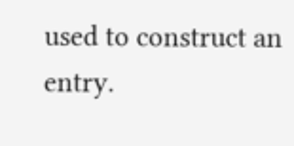used to construct an entry.